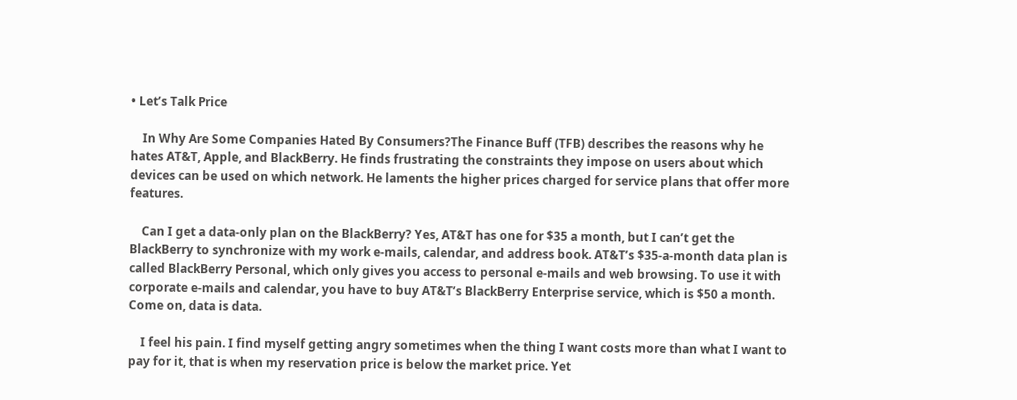• Let’s Talk Price

    In Why Are Some Companies Hated By Consumers?The Finance Buff (TFB) describes the reasons why he hates AT&T, Apple, and BlackBerry. He finds frustrating the constraints they impose on users about which devices can be used on which network. He laments the higher prices charged for service plans that offer more features.

    Can I get a data-only plan on the BlackBerry? Yes, AT&T has one for $35 a month, but I can’t get the BlackBerry to synchronize with my work e-mails, calendar, and address book. AT&T’s $35-a-month data plan is called BlackBerry Personal, which only gives you access to personal e-mails and web browsing. To use it with corporate e-mails and calendar, you have to buy AT&T’s BlackBerry Enterprise service, which is $50 a month. Come on, data is data.

    I feel his pain. I find myself getting angry sometimes when the thing I want costs more than what I want to pay for it, that is when my reservation price is below the market price. Yet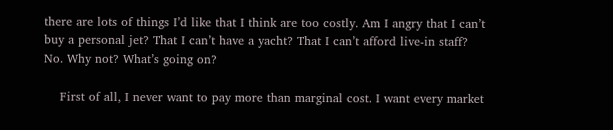there are lots of things I’d like that I think are too costly. Am I angry that I can’t buy a personal jet? That I can’t have a yacht? That I can’t afford live-in staff? No. Why not? What’s going on?

    First of all, I never want to pay more than marginal cost. I want every market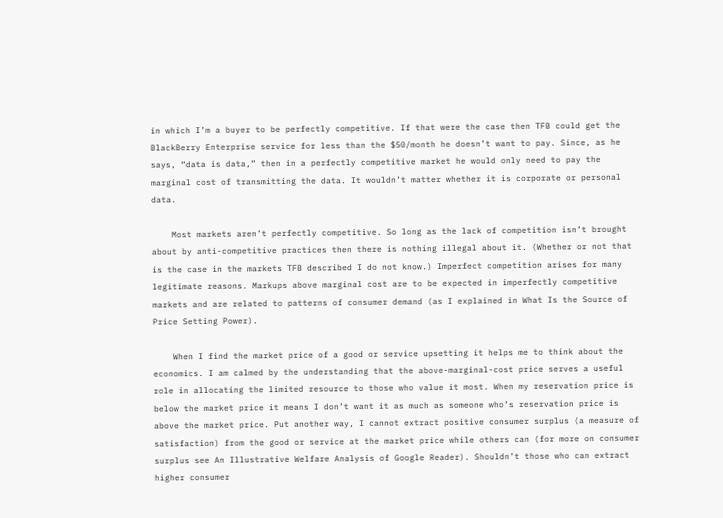in which I’m a buyer to be perfectly competitive. If that were the case then TFB could get the BlackBerry Enterprise service for less than the $50/month he doesn’t want to pay. Since, as he says, “data is data,” then in a perfectly competitive market he would only need to pay the marginal cost of transmitting the data. It wouldn’t matter whether it is corporate or personal data.

    Most markets aren’t perfectly competitive. So long as the lack of competition isn’t brought about by anti-competitive practices then there is nothing illegal about it. (Whether or not that is the case in the markets TFB described I do not know.) Imperfect competition arises for many legitimate reasons. Markups above marginal cost are to be expected in imperfectly competitive markets and are related to patterns of consumer demand (as I explained in What Is the Source of Price Setting Power).

    When I find the market price of a good or service upsetting it helps me to think about the economics. I am calmed by the understanding that the above-marginal-cost price serves a useful role in allocating the limited resource to those who value it most. When my reservation price is below the market price it means I don’t want it as much as someone who’s reservation price is above the market price. Put another way, I cannot extract positive consumer surplus (a measure of satisfaction) from the good or service at the market price while others can (for more on consumer surplus see An Illustrative Welfare Analysis of Google Reader). Shouldn’t those who can extract higher consumer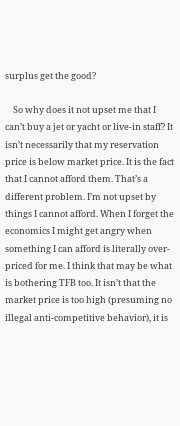surplus get the good?

    So why does it not upset me that I can’t buy a jet or yacht or live-in staff? It isn’t necessarily that my reservation price is below market price. It is the fact that I cannot afford them. That’s a different problem. I’m not upset by things I cannot afford. When I forget the economics I might get angry when something I can afford is literally over-priced for me. I think that may be what is bothering TFB too. It isn’t that the market price is too high (presuming no illegal anti-competitive behavior), it is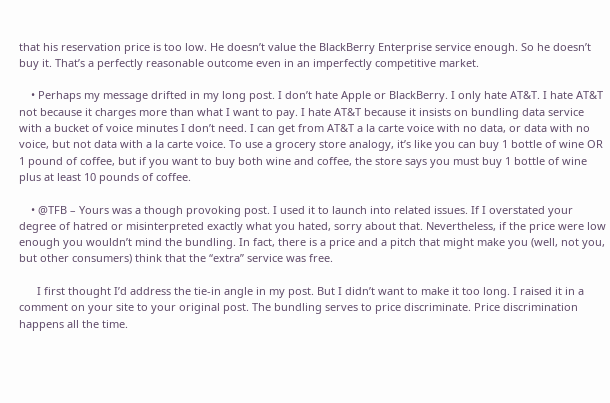that his reservation price is too low. He doesn’t value the BlackBerry Enterprise service enough. So he doesn’t buy it. That’s a perfectly reasonable outcome even in an imperfectly competitive market.

    • Perhaps my message drifted in my long post. I don’t hate Apple or BlackBerry. I only hate AT&T. I hate AT&T not because it charges more than what I want to pay. I hate AT&T because it insists on bundling data service with a bucket of voice minutes I don’t need. I can get from AT&T a la carte voice with no data, or data with no voice, but not data with a la carte voice. To use a grocery store analogy, it’s like you can buy 1 bottle of wine OR 1 pound of coffee, but if you want to buy both wine and coffee, the store says you must buy 1 bottle of wine plus at least 10 pounds of coffee.

    • @TFB – Yours was a though provoking post. I used it to launch into related issues. If I overstated your degree of hatred or misinterpreted exactly what you hated, sorry about that. Nevertheless, if the price were low enough you wouldn’t mind the bundling. In fact, there is a price and a pitch that might make you (well, not you, but other consumers) think that the “extra” service was free.

      I first thought I’d address the tie-in angle in my post. But I didn’t want to make it too long. I raised it in a comment on your site to your original post. The bundling serves to price discriminate. Price discrimination happens all the time.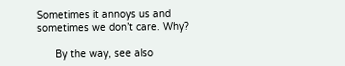Sometimes it annoys us and sometimes we don’t care. Why?

      By the way, see also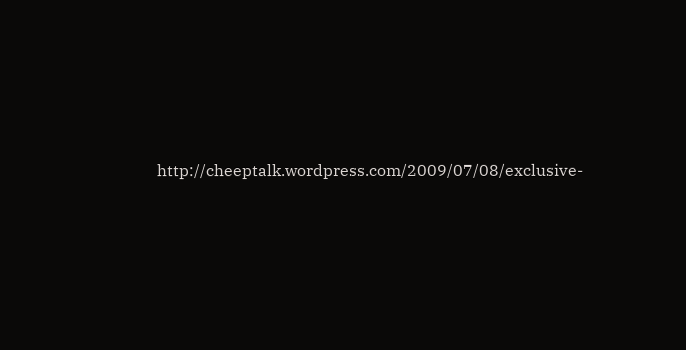http://cheeptalk.wordpress.com/2009/07/08/exclusive-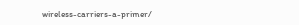wireless-carriers-a-primer/